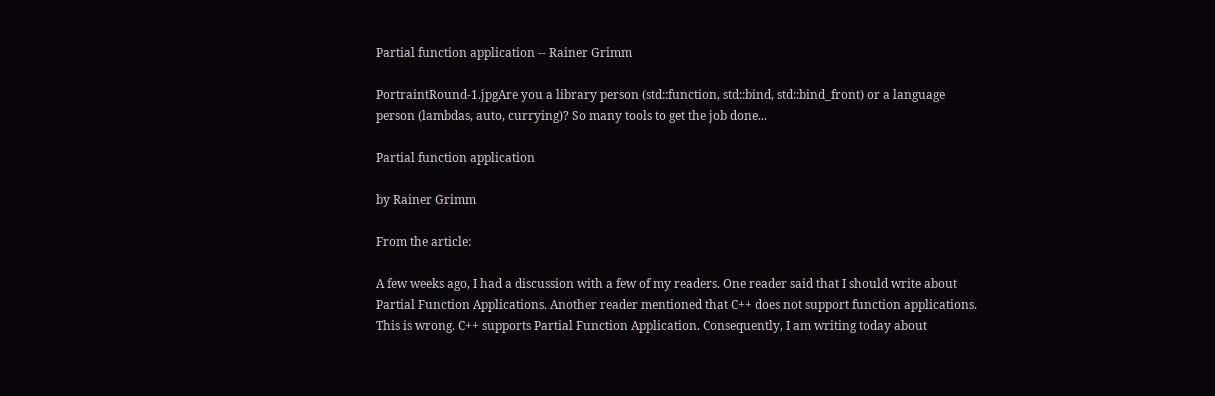Partial function application -- Rainer Grimm

PortraintRound-1.jpgAre you a library person (std::function, std::bind, std::bind_front) or a language person (lambdas, auto, currying)? So many tools to get the job done...

Partial function application

by Rainer Grimm

From the article:

A few weeks ago, I had a discussion with a few of my readers. One reader said that I should write about Partial Function Applications. Another reader mentioned that C++ does not support function applications. This is wrong. C++ supports Partial Function Application. Consequently, I am writing today about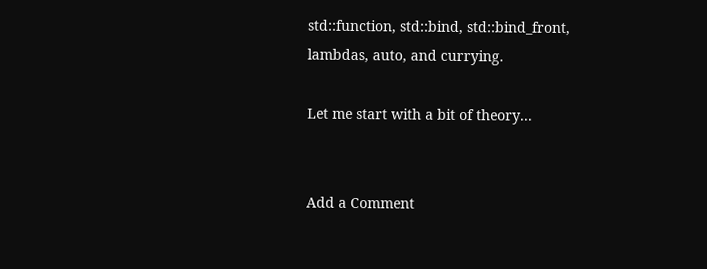std::function, std::bind, std::bind_front, lambdas, auto, and currying.

Let me start with a bit of theory...


Add a Comment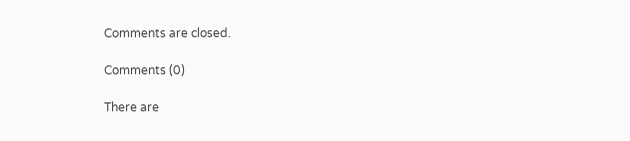Comments are closed.

Comments (0)

There are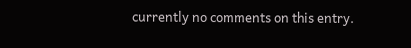currently no comments on this entry.